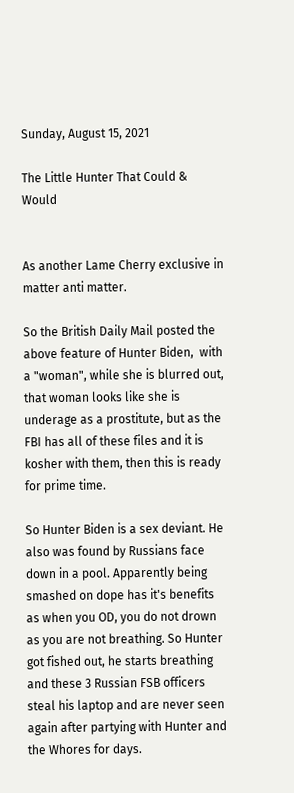Sunday, August 15, 2021

The Little Hunter That Could & Would


As another Lame Cherry exclusive in matter anti matter.

So the British Daily Mail posted the above feature of Hunter Biden,  with a "woman", while she is blurred out, that woman looks like she is underage as a prostitute, but as the FBI has all of these files and it is kosher with them, then this is ready for prime time.

So Hunter Biden is a sex deviant. He also was found by Russians face down in a pool. Apparently being smashed on dope has it's benefits as when you OD, you do not drown as you are not breathing. So Hunter got fished out, he starts breathing and these 3 Russian FSB officers steal his laptop and are never seen again after partying with Hunter and the Whores for days.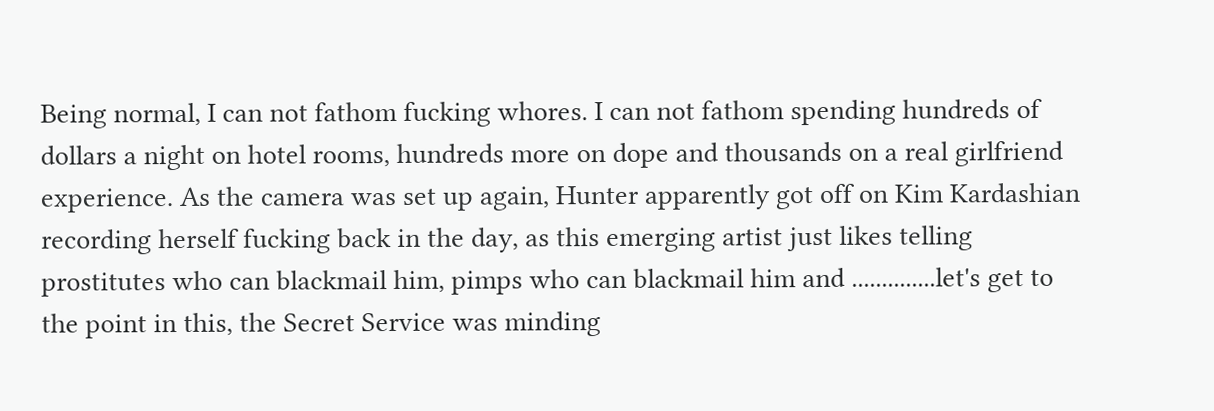Being normal, I can not fathom fucking whores. I can not fathom spending hundreds of dollars a night on hotel rooms, hundreds more on dope and thousands on a real girlfriend experience. As the camera was set up again, Hunter apparently got off on Kim Kardashian recording herself fucking back in the day, as this emerging artist just likes telling prostitutes who can blackmail him, pimps who can blackmail him and ..............let's get to the point in this, the Secret Service was minding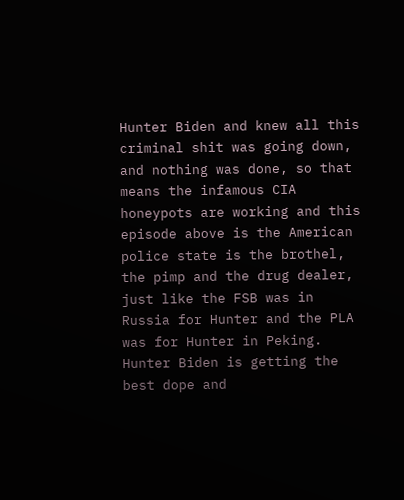Hunter Biden and knew all this criminal shit was going down, and nothing was done, so that means the infamous CIA honeypots are working and this episode above is the American police state is the brothel, the pimp and the drug dealer, just like the FSB was in Russia for Hunter and the PLA was for Hunter in Peking. Hunter Biden is getting the best dope and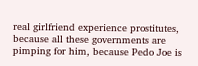real girlfriend experience prostitutes, because all these governments are pimping for him, because Pedo Joe is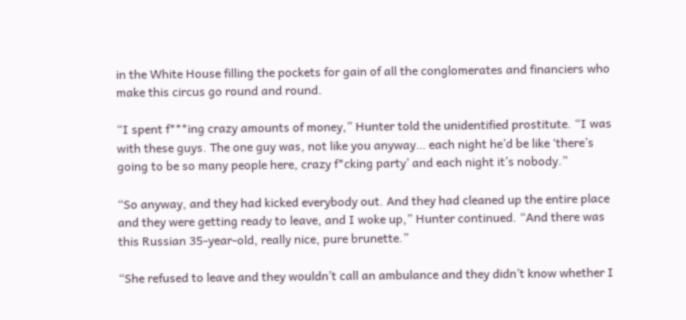in the White House filling the pockets for gain of all the conglomerates and financiers who make this circus go round and round.

“I spent f***ing crazy amounts of money,” Hunter told the unidentified prostitute. “I was with these guys. The one guy was, not like you anyway… each night he’d be like ‘there’s going to be so many people here, crazy f*cking party’ and each night it’s nobody.”

“So anyway, and they had kicked everybody out. And they had cleaned up the entire place and they were getting ready to leave, and I woke up,” Hunter continued. “And there was this Russian 35-year-old, really nice, pure brunette.”

“She refused to leave and they wouldn’t call an ambulance and they didn’t know whether I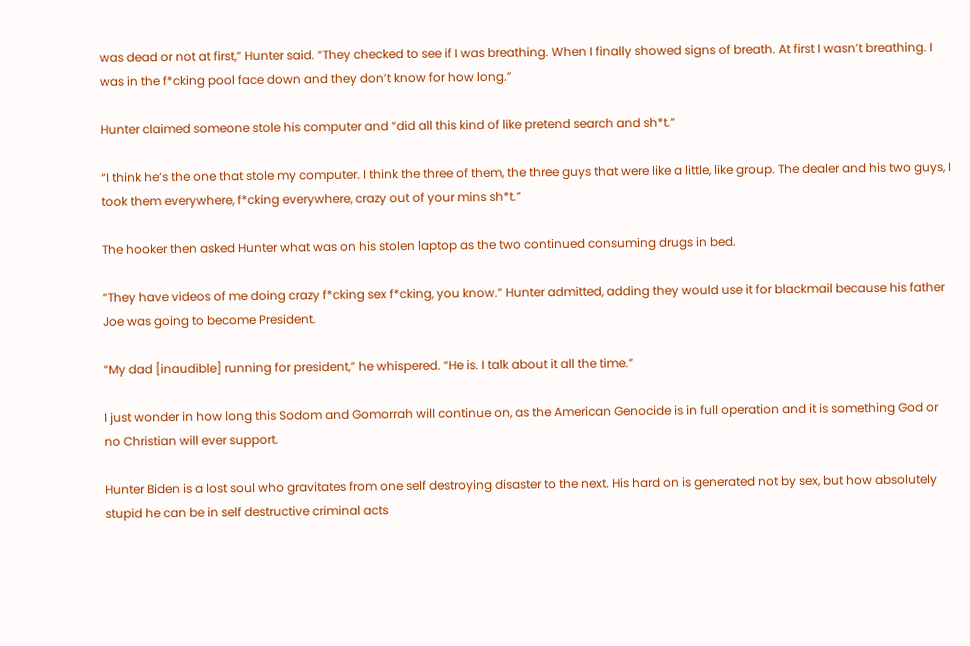was dead or not at first,” Hunter said. “They checked to see if I was breathing. When I finally showed signs of breath. At first I wasn’t breathing. I was in the f*cking pool face down and they don’t know for how long.”

Hunter claimed someone stole his computer and “did all this kind of like pretend search and sh*t.”

“I think he’s the one that stole my computer. I think the three of them, the three guys that were like a little, like group. The dealer and his two guys, I took them everywhere, f*cking everywhere, crazy out of your mins sh*t.”

The hooker then asked Hunter what was on his stolen laptop as the two continued consuming drugs in bed.

“They have videos of me doing crazy f*cking sex f*cking, you know.” Hunter admitted, adding they would use it for blackmail because his father Joe was going to become President.

“My dad [inaudible] running for president,” he whispered. “He is. I talk about it all the time.”

I just wonder in how long this Sodom and Gomorrah will continue on, as the American Genocide is in full operation and it is something God or no Christian will ever support.

Hunter Biden is a lost soul who gravitates from one self destroying disaster to the next. His hard on is generated not by sex, but how absolutely stupid he can be in self destructive criminal acts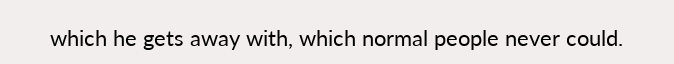which he gets away with, which normal people never could.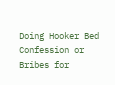Doing Hooker Bed Confession or Bribes for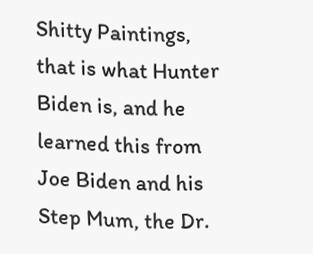Shitty Paintings, that is what Hunter Biden is, and he learned this from Joe Biden and his Step Mum, the Dr.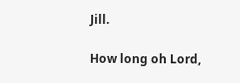Jill.

How long oh Lord,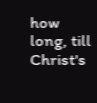how long, till Christ's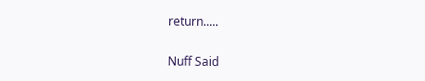return.....

Nuff Said